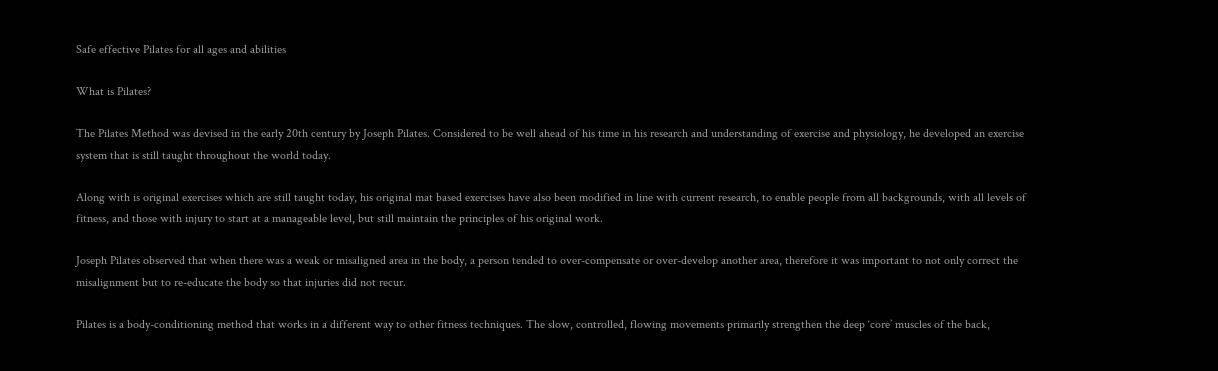Safe effective Pilates for all ages and abilities

What is Pilates?

The Pilates Method was devised in the early 20th century by Joseph Pilates. Considered to be well ahead of his time in his research and understanding of exercise and physiology, he developed an exercise system that is still taught throughout the world today.

Along with is original exercises which are still taught today, his original mat based exercises have also been modified in line with current research, to enable people from all backgrounds, with all levels of fitness, and those with injury to start at a manageable level, but still maintain the principles of his original work.

Joseph Pilates observed that when there was a weak or misaligned area in the body, a person tended to over-compensate or over-develop another area, therefore it was important to not only correct the misalignment but to re-educate the body so that injuries did not recur.

Pilates is a body-conditioning method that works in a different way to other fitness techniques. The slow, controlled, flowing movements primarily strengthen the deep ‘core’ muscles of the back,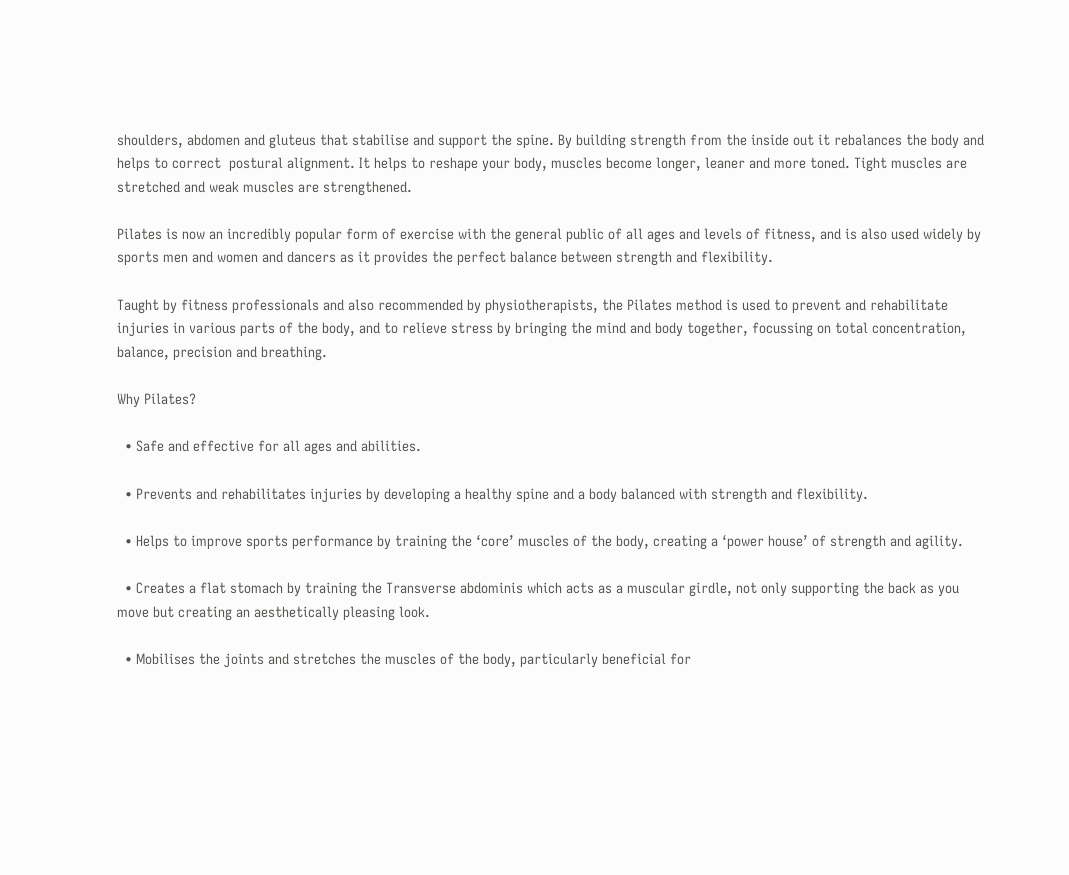shoulders, abdomen and gluteus that stabilise and support the spine. By building strength from the inside out it rebalances the body and helps to correct  postural alignment. It helps to reshape your body, muscles become longer, leaner and more toned. Tight muscles are stretched and weak muscles are strengthened.

Pilates is now an incredibly popular form of exercise with the general public of all ages and levels of fitness, and is also used widely by sports men and women and dancers as it provides the perfect balance between strength and flexibility.

Taught by fitness professionals and also recommended by physiotherapists, the Pilates method is used to prevent and rehabilitate injuries in various parts of the body, and to relieve stress by bringing the mind and body together, focussing on total concentration, balance, precision and breathing.

Why Pilates?

  • Safe and effective for all ages and abilities.

  • Prevents and rehabilitates injuries by developing a healthy spine and a body balanced with strength and flexibility.

  • Helps to improve sports performance by training the ‘core’ muscles of the body, creating a ‘power house’ of strength and agility.

  • Creates a flat stomach by training the Transverse abdominis which acts as a muscular girdle, not only supporting the back as you move but creating an aesthetically pleasing look.

  • Mobilises the joints and stretches the muscles of the body, particularly beneficial for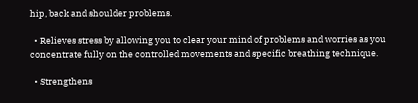hip, back and shoulder problems.

  • Relieves stress by allowing you to clear your mind of problems and worries as you concentrate fully on the controlled movements and specific breathing technique.

  • Strengthens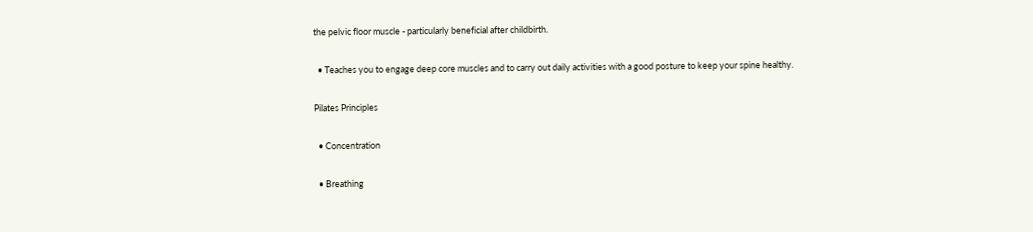the pelvic floor muscle - particularly beneficial after childbirth.

  • Teaches you to engage deep core muscles and to carry out daily activities with a good posture to keep your spine healthy.

Pilates Principles

  • Concentration

  • Breathing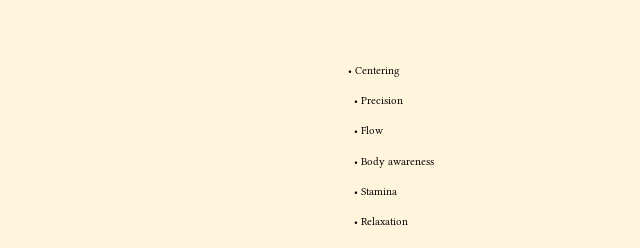• Centering

  • Precision

  • Flow

  • Body awareness

  • Stamina

  • Relaxation